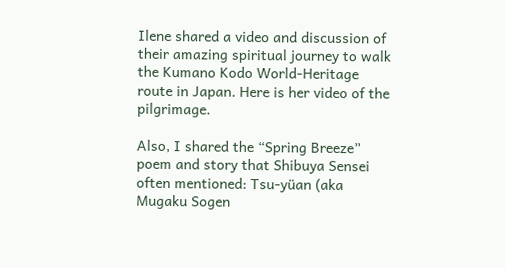Ilene shared a video and discussion of their amazing spiritual journey to walk the Kumano Kodo World-Heritage route in Japan. Here is her video of the pilgrimage.

Also, I shared the “Spring Breeze” poem and story that Shibuya Sensei often mentioned: Tsu-yüan (aka Mugaku Sogen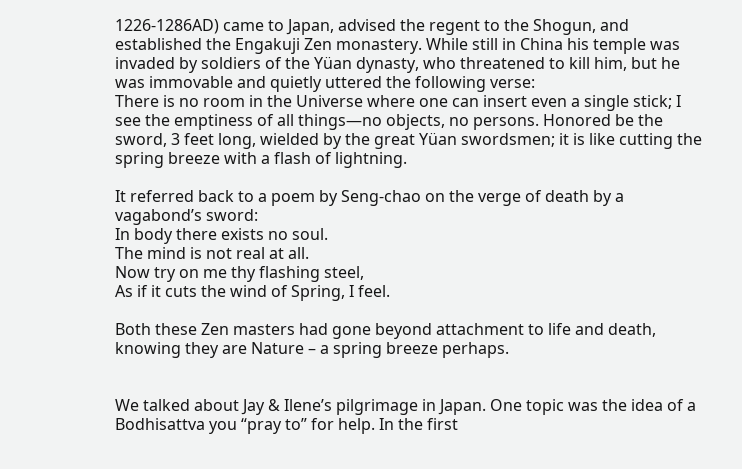1226-1286AD) came to Japan, advised the regent to the Shogun, and established the Engakuji Zen monastery. While still in China his temple was invaded by soldiers of the Yüan dynasty, who threatened to kill him, but he was immovable and quietly uttered the following verse:
There is no room in the Universe where one can insert even a single stick; I see the emptiness of all things—no objects, no persons. Honored be the sword, 3 feet long, wielded by the great Yüan swordsmen; it is like cutting the spring breeze with a flash of lightning.

It referred back to a poem by Seng-chao on the verge of death by a vagabond’s sword:
In body there exists no soul.
The mind is not real at all.
Now try on me thy flashing steel,
As if it cuts the wind of Spring, I feel.

Both these Zen masters had gone beyond attachment to life and death, knowing they are Nature – a spring breeze perhaps.


We talked about Jay & Ilene’s pilgrimage in Japan. One topic was the idea of a Bodhisattva you “pray to” for help. In the first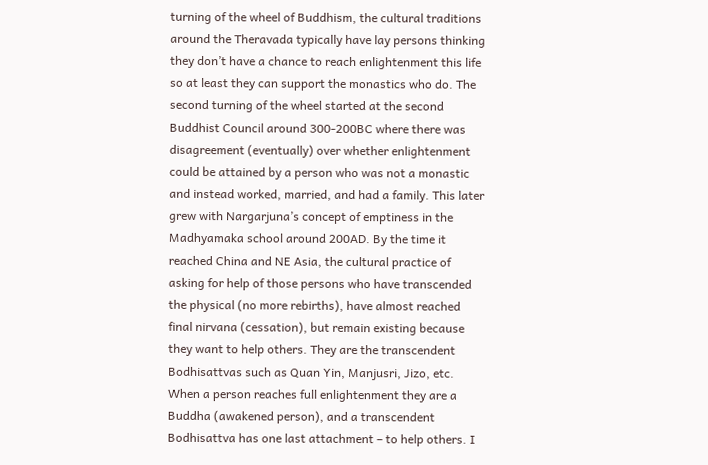turning of the wheel of Buddhism, the cultural traditions around the Theravada typically have lay persons thinking they don’t have a chance to reach enlightenment this life so at least they can support the monastics who do. The second turning of the wheel started at the second Buddhist Council around 300-200BC where there was disagreement (eventually) over whether enlightenment could be attained by a person who was not a monastic and instead worked, married, and had a family. This later grew with Nargarjuna’s concept of emptiness in the Madhyamaka school around 200AD. By the time it reached China and NE Asia, the cultural practice of asking for help of those persons who have transcended the physical (no more rebirths), have almost reached final nirvana (cessation), but remain existing because they want to help others. They are the transcendent Bodhisattvas such as Quan Yin, Manjusri, Jizo, etc. When a person reaches full enlightenment they are a Buddha (awakened person), and a transcendent Bodhisattva has one last attachment – to help others. I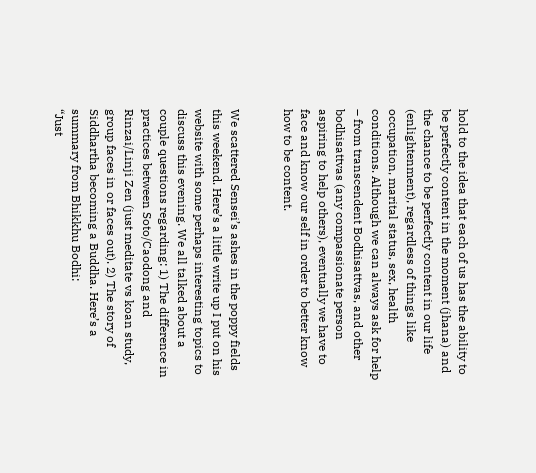hold to the idea that each of us has the ability to be perfectly content in the moment (jhana) and the chance to be perfectly content in our life (enlightenment), regardless of things like occupation, marital status, sex, health conditions. Although we can always ask for help – from transcendent Bodhisattvas, and other bodhisattvas (any compassionate person aspiring to help others), eventually we have to face and know our self in order to better know how to be content.


We scattered Sensei’s ashes in the poppy fields this weekend. Here’s a little write up I put on his website with some perhaps interesting topics to discuss this evening. We all talked about a couple questions regarding: 1) The difference in practices between Soto/Caodong and Rinzai/Linji Zen (just meditate vs koan study, group faces in or faces out). 2) The story of Siddhartha becoming a Buddha. Here’s a summary from Bhikkhu Bodhi:
“Just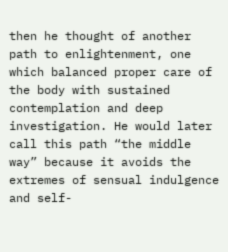then he thought of another path to enlightenment, one which balanced proper care of the body with sustained contemplation and deep investigation. He would later call this path “the middle way” because it avoids the extremes of sensual indulgence and self-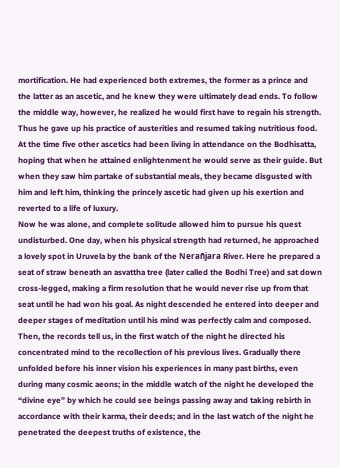mortification. He had experienced both extremes, the former as a prince and the latter as an ascetic, and he knew they were ultimately dead ends. To follow the middle way, however, he realized he would first have to regain his strength. Thus he gave up his practice of austerities and resumed taking nutritious food. At the time five other ascetics had been living in attendance on the Bodhisatta, hoping that when he attained enlightenment he would serve as their guide. But when they saw him partake of substantial meals, they became disgusted with him and left him, thinking the princely ascetic had given up his exertion and reverted to a life of luxury.
Now he was alone, and complete solitude allowed him to pursue his quest undisturbed. One day, when his physical strength had returned, he approached a lovely spot in Uruvela by the bank of the Nerañjara River. Here he prepared a seat of straw beneath an asvattha tree (later called the Bodhi Tree) and sat down cross-legged, making a firm resolution that he would never rise up from that seat until he had won his goal. As night descended he entered into deeper and deeper stages of meditation until his mind was perfectly calm and composed. Then, the records tell us, in the first watch of the night he directed his concentrated mind to the recollection of his previous lives. Gradually there unfolded before his inner vision his experiences in many past births, even during many cosmic aeons; in the middle watch of the night he developed the “divine eye” by which he could see beings passing away and taking rebirth in accordance with their karma, their deeds; and in the last watch of the night he penetrated the deepest truths of existence, the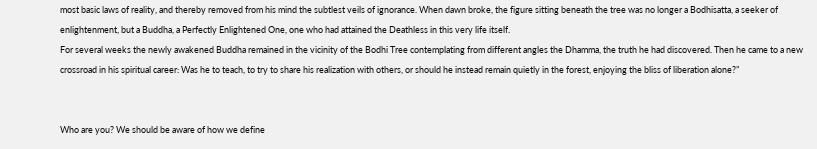most basic laws of reality, and thereby removed from his mind the subtlest veils of ignorance. When dawn broke, the figure sitting beneath the tree was no longer a Bodhisatta, a seeker of enlightenment, but a Buddha, a Perfectly Enlightened One, one who had attained the Deathless in this very life itself.
For several weeks the newly awakened Buddha remained in the vicinity of the Bodhi Tree contemplating from different angles the Dhamma, the truth he had discovered. Then he came to a new crossroad in his spiritual career: Was he to teach, to try to share his realization with others, or should he instead remain quietly in the forest, enjoying the bliss of liberation alone?”


Who are you? We should be aware of how we define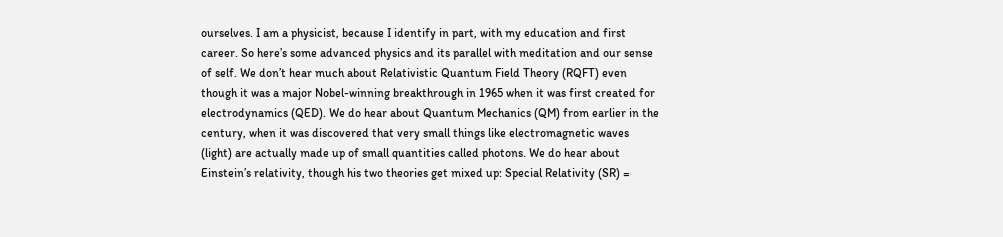ourselves. I am a physicist, because I identify in part, with my education and first career. So here’s some advanced physics and its parallel with meditation and our sense of self. We don’t hear much about Relativistic Quantum Field Theory (RQFT) even though it was a major Nobel-winning breakthrough in 1965 when it was first created for electrodynamics (QED). We do hear about Quantum Mechanics (QM) from earlier in the century, when it was discovered that very small things like electromagnetic waves (light) are actually made up of small quantities called photons. We do hear about Einstein’s relativity, though his two theories get mixed up: Special Relativity (SR) =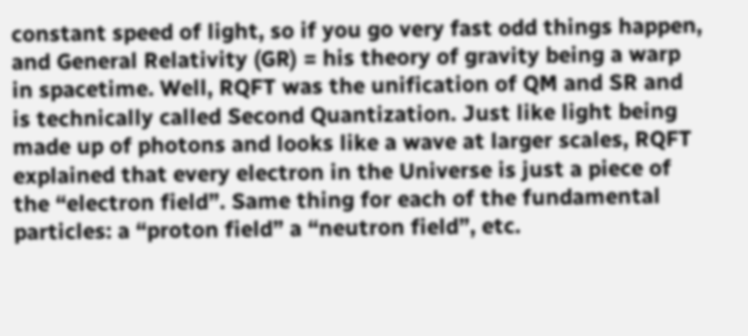constant speed of light, so if you go very fast odd things happen, and General Relativity (GR) = his theory of gravity being a warp in spacetime. Well, RQFT was the unification of QM and SR and is technically called Second Quantization. Just like light being made up of photons and looks like a wave at larger scales, RQFT explained that every electron in the Universe is just a piece of the “electron field”. Same thing for each of the fundamental particles: a “proton field” a “neutron field”, etc.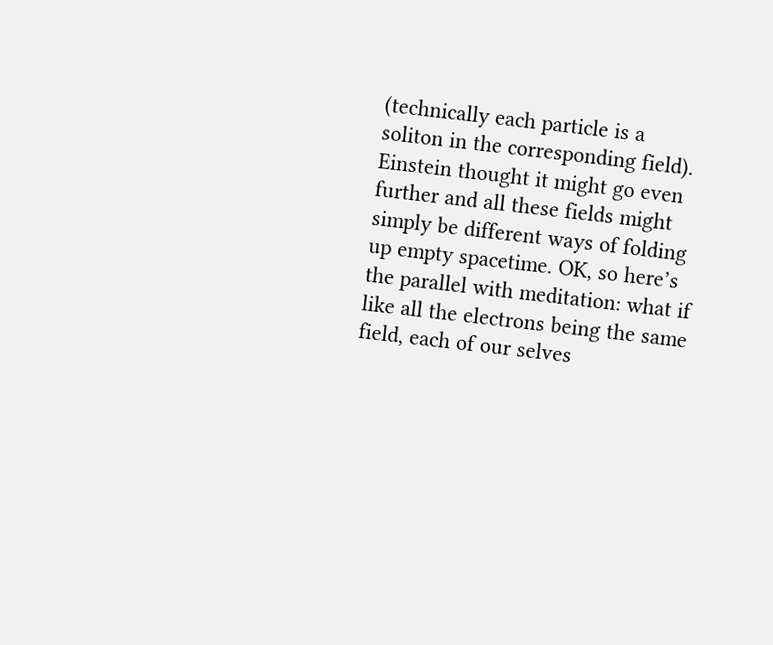(technically each particle is a soliton in the corresponding field). Einstein thought it might go even further and all these fields might simply be different ways of folding up empty spacetime. OK, so here’s the parallel with meditation: what if like all the electrons being the same field, each of our selves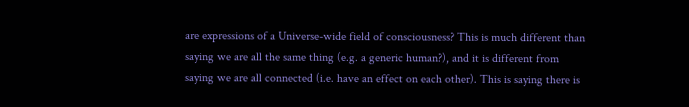are expressions of a Universe-wide field of consciousness? This is much different than saying we are all the same thing (e.g. a generic human?), and it is different from saying we are all connected (i.e. have an effect on each other). This is saying there is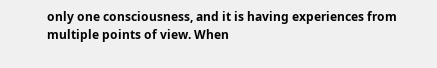only one consciousness, and it is having experiences from multiple points of view. When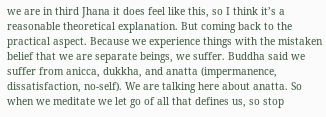we are in third Jhana it does feel like this, so I think it’s a reasonable theoretical explanation. But coming back to the practical aspect. Because we experience things with the mistaken belief that we are separate beings, we suffer. Buddha said we suffer from anicca, dukkha, and anatta (impermanence, dissatisfaction, no-self). We are talking here about anatta. So when we meditate we let go of all that defines us, so stop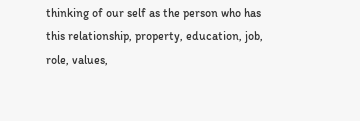thinking of our self as the person who has this relationship, property, education, job, role, values,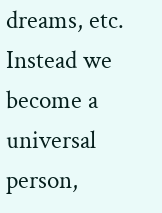dreams, etc. Instead we become a universal person,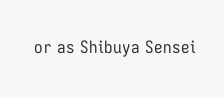or as Shibuya Sensei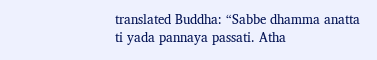translated Buddha: “Sabbe dhamma anatta ti yada pannaya passati. Atha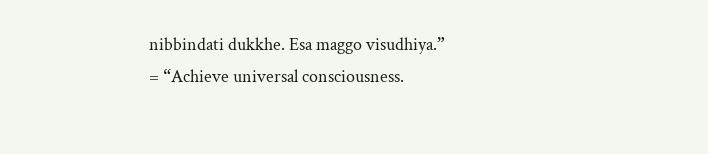nibbindati dukkhe. Esa maggo visudhiya.” = “Achieve universal consciousness.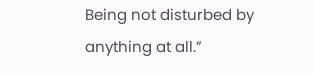Being not disturbed by anything at all.”